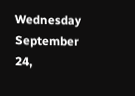Wednesday September 24,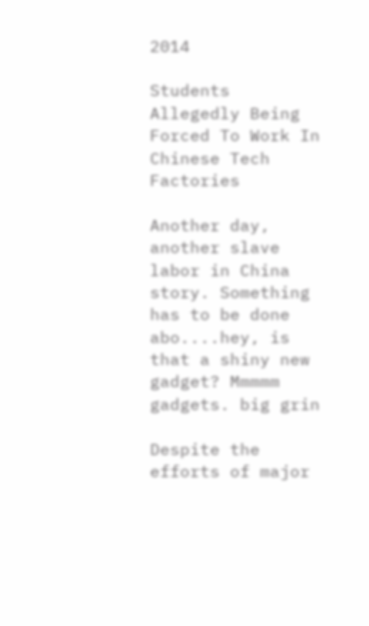2014

Students Allegedly Being Forced To Work In Chinese Tech Factories

Another day, another slave labor in China story. Something has to be done abo....hey, is that a shiny new gadget? Mmmmm gadgets. big grin

Despite the efforts of major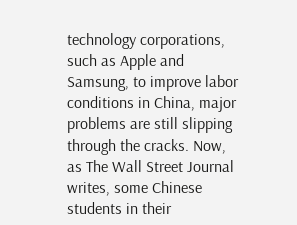technology corporations, such as Apple and Samsung, to improve labor conditions in China, major problems are still slipping through the cracks. Now, as The Wall Street Journal writes, some Chinese students in their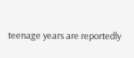teenage years are reportedly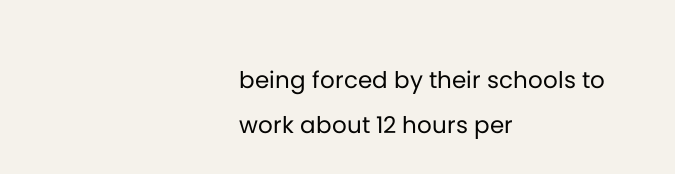being forced by their schools to work about 12 hours per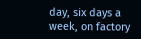day, six days a week, on factory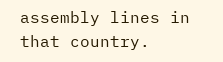assembly lines in that country.